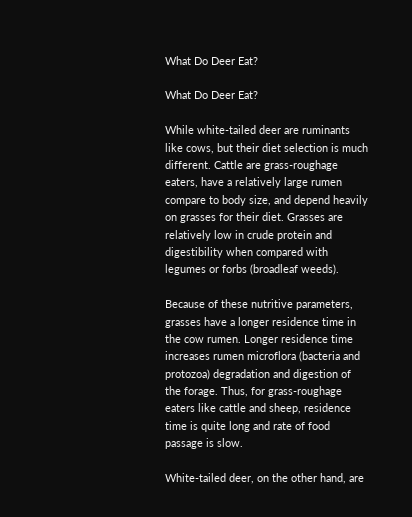What Do Deer Eat?

What Do Deer Eat?

While white-tailed deer are ruminants like cows, but their diet selection is much different. Cattle are grass-roughage eaters, have a relatively large rumen compare to body size, and depend heavily on grasses for their diet. Grasses are relatively low in crude protein and digestibility when compared with legumes or forbs (broadleaf weeds).

Because of these nutritive parameters, grasses have a longer residence time in the cow rumen. Longer residence time increases rumen microflora (bacteria and protozoa) degradation and digestion of the forage. Thus, for grass-roughage eaters like cattle and sheep, residence time is quite long and rate of food passage is slow.

White-tailed deer, on the other hand, are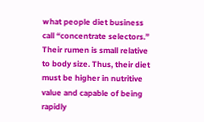what people diet business call “concentrate selectors.” Their rumen is small relative to body size. Thus, their diet must be higher in nutritive value and capable of being rapidly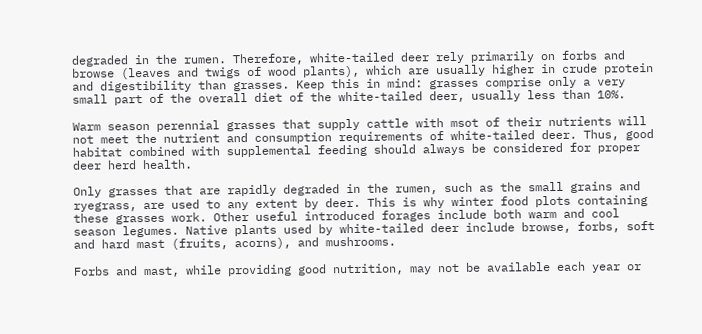degraded in the rumen. Therefore, white-tailed deer rely primarily on forbs and browse (leaves and twigs of wood plants), which are usually higher in crude protein and digestibility than grasses. Keep this in mind: grasses comprise only a very small part of the overall diet of the white-tailed deer, usually less than 10%.

Warm season perennial grasses that supply cattle with msot of their nutrients will not meet the nutrient and consumption requirements of white-tailed deer. Thus, good habitat combined with supplemental feeding should always be considered for proper deer herd health.

Only grasses that are rapidly degraded in the rumen, such as the small grains and ryegrass, are used to any extent by deer. This is why winter food plots containing these grasses work. Other useful introduced forages include both warm and cool season legumes. Native plants used by white-tailed deer include browse, forbs, soft and hard mast (fruits, acorns), and mushrooms.

Forbs and mast, while providing good nutrition, may not be available each year or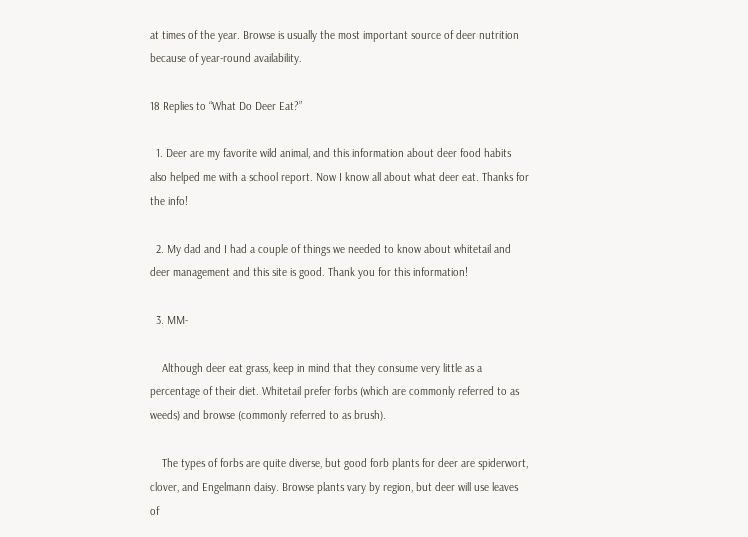at times of the year. Browse is usually the most important source of deer nutrition because of year-round availability.

18 Replies to “What Do Deer Eat?”

  1. Deer are my favorite wild animal, and this information about deer food habits also helped me with a school report. Now I know all about what deer eat. Thanks for the info!

  2. My dad and I had a couple of things we needed to know about whitetail and deer management and this site is good. Thank you for this information!

  3. MM-

    Although deer eat grass, keep in mind that they consume very little as a percentage of their diet. Whitetail prefer forbs (which are commonly referred to as weeds) and browse (commonly referred to as brush).

    The types of forbs are quite diverse, but good forb plants for deer are spiderwort, clover, and Engelmann daisy. Browse plants vary by region, but deer will use leaves of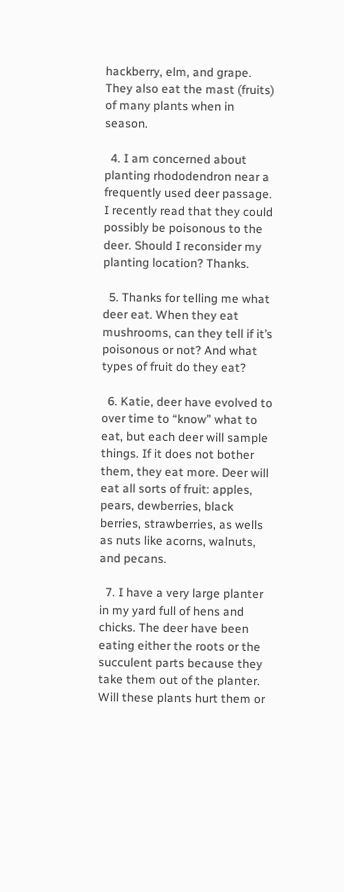hackberry, elm, and grape. They also eat the mast (fruits) of many plants when in season.

  4. I am concerned about planting rhododendron near a frequently used deer passage. I recently read that they could possibly be poisonous to the deer. Should I reconsider my planting location? Thanks.

  5. Thanks for telling me what deer eat. When they eat mushrooms, can they tell if it’s poisonous or not? And what types of fruit do they eat?

  6. Katie, deer have evolved to over time to “know” what to eat, but each deer will sample things. If it does not bother them, they eat more. Deer will eat all sorts of fruit: apples, pears, dewberries, black berries, strawberries, as wells as nuts like acorns, walnuts, and pecans.

  7. I have a very large planter in my yard full of hens and chicks. The deer have been eating either the roots or the succulent parts because they take them out of the planter. Will these plants hurt them or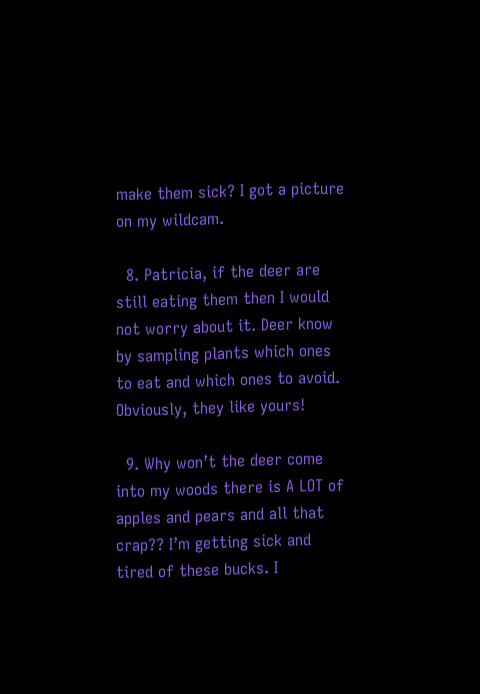make them sick? I got a picture on my wildcam.

  8. Patricia, if the deer are still eating them then I would not worry about it. Deer know by sampling plants which ones to eat and which ones to avoid. Obviously, they like yours!

  9. Why won’t the deer come into my woods there is A LOT of apples and pears and all that crap?? I’m getting sick and tired of these bucks. I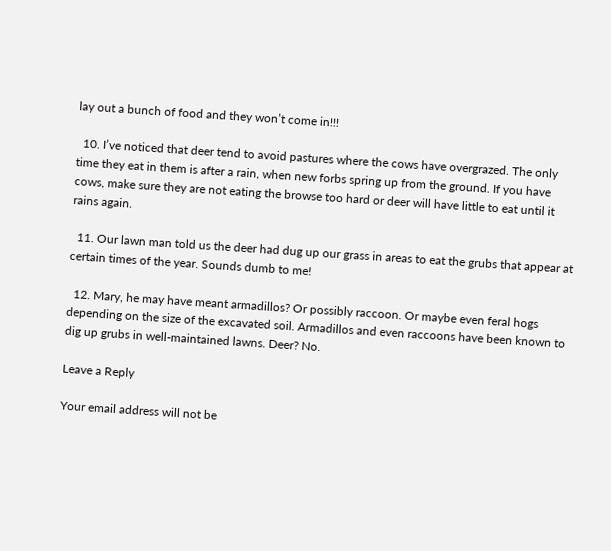lay out a bunch of food and they won’t come in!!!

  10. I’ve noticed that deer tend to avoid pastures where the cows have overgrazed. The only time they eat in them is after a rain, when new forbs spring up from the ground. If you have cows, make sure they are not eating the browse too hard or deer will have little to eat until it rains again.

  11. Our lawn man told us the deer had dug up our grass in areas to eat the grubs that appear at certain times of the year. Sounds dumb to me!

  12. Mary, he may have meant armadillos? Or possibly raccoon. Or maybe even feral hogs depending on the size of the excavated soil. Armadillos and even raccoons have been known to dig up grubs in well-maintained lawns. Deer? No.

Leave a Reply

Your email address will not be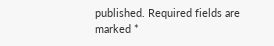published. Required fields are marked *